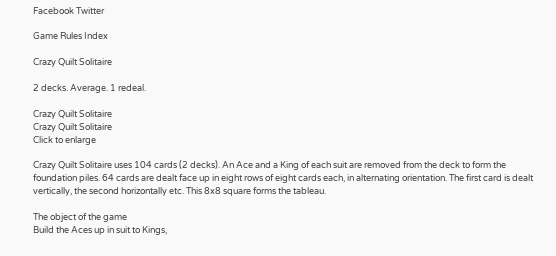Facebook Twitter

Game Rules Index

Crazy Quilt Solitaire

2 decks. Average. 1 redeal.

Crazy Quilt Solitaire
Crazy Quilt Solitaire
Click to enlarge

Crazy Quilt Solitaire uses 104 cards (2 decks). An Ace and a King of each suit are removed from the deck to form the foundation piles. 64 cards are dealt face up in eight rows of eight cards each, in alternating orientation. The first card is dealt vertically, the second horizontally etc. This 8x8 square forms the tableau.

The object of the game
Build the Aces up in suit to Kings,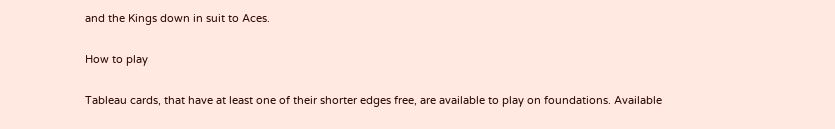and the Kings down in suit to Aces.

How to play

Tableau cards, that have at least one of their shorter edges free, are available to play on foundations. Available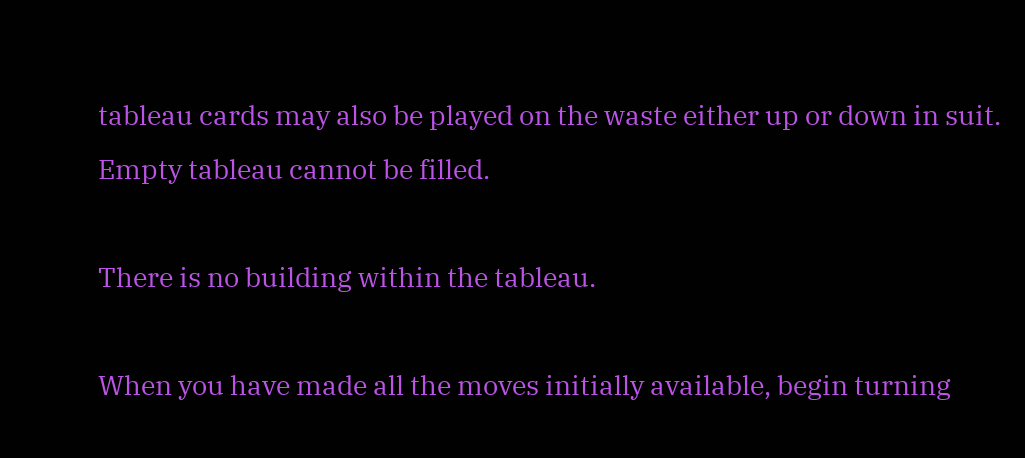tableau cards may also be played on the waste either up or down in suit. Empty tableau cannot be filled.

There is no building within the tableau.

When you have made all the moves initially available, begin turning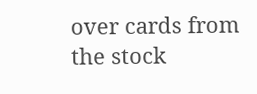over cards from the stock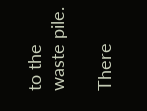to the waste pile.

There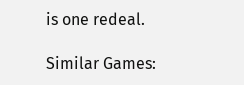is one redeal.

Similar Games: